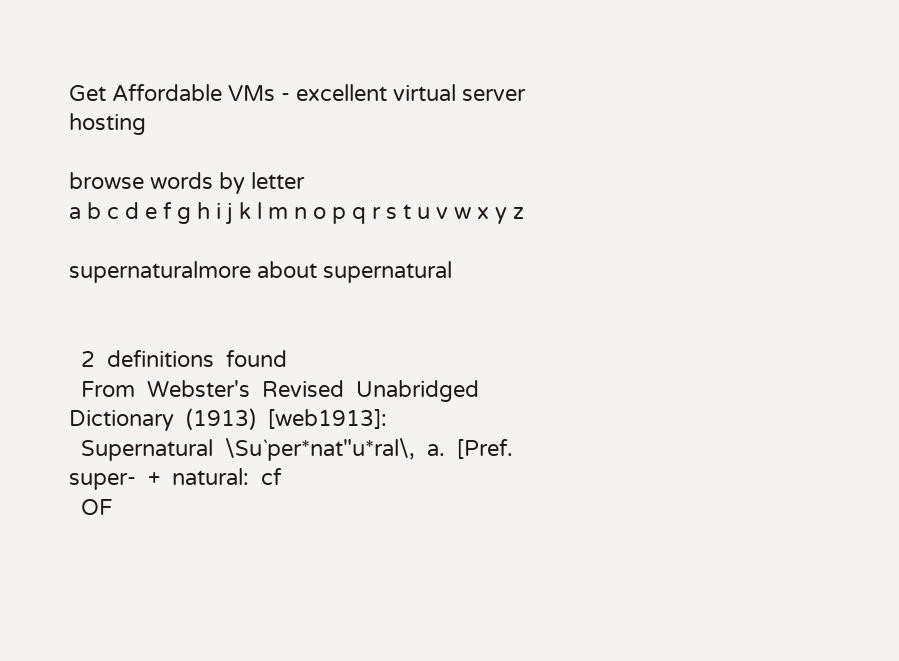Get Affordable VMs - excellent virtual server hosting

browse words by letter
a b c d e f g h i j k l m n o p q r s t u v w x y z

supernaturalmore about supernatural


  2  definitions  found
  From  Webster's  Revised  Unabridged  Dictionary  (1913)  [web1913]:
  Supernatural  \Su`per*nat"u*ral\,  a.  [Pref.  super-  +  natural:  cf
  OF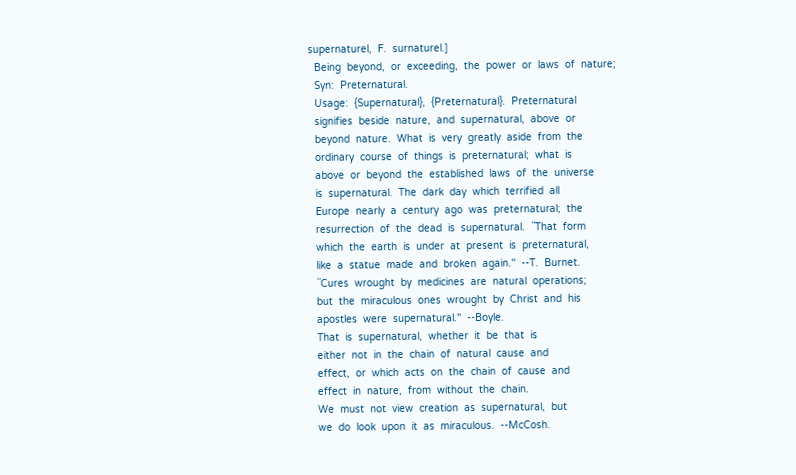supernaturel,  F.  surnaturel.]
  Being  beyond,  or  exceeding,  the  power  or  laws  of  nature;
  Syn:  Preternatural.
  Usage:  {Supernatural},  {Preternatural}.  Preternatural
  signifies  beside  nature,  and  supernatural,  above  or
  beyond  nature.  What  is  very  greatly  aside  from  the
  ordinary  course  of  things  is  preternatural;  what  is
  above  or  beyond  the  established  laws  of  the  universe
  is  supernatural.  The  dark  day  which  terrified  all
  Europe  nearly  a  century  ago  was  preternatural;  the
  resurrection  of  the  dead  is  supernatural.  ``That  form
  which  the  earth  is  under  at  present  is  preternatural,
  like  a  statue  made  and  broken  again.''  --T.  Burnet.
  ``Cures  wrought  by  medicines  are  natural  operations;
  but  the  miraculous  ones  wrought  by  Christ  and  his
  apostles  were  supernatural.''  --Boyle.
  That  is  supernatural,  whether  it  be  that  is
  either  not  in  the  chain  of  natural  cause  and
  effect,  or  which  acts  on  the  chain  of  cause  and
  effect  in  nature,  from  without  the  chain.
  We  must  not  view  creation  as  supernatural,  but
  we  do  look  upon  it  as  miraculous.  --McCosh.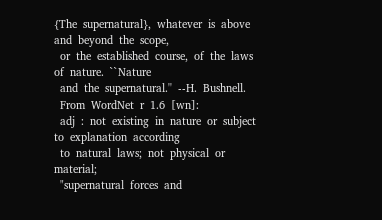{The  supernatural},  whatever  is  above  and  beyond  the  scope,
  or  the  established  course,  of  the  laws  of  nature.  ``Nature
  and  the  supernatural.''  --H.  Bushnell.
  From  WordNet  r  1.6  [wn]:
  adj  :  not  existing  in  nature  or  subject  to  explanation  according
  to  natural  laws;  not  physical  or  material;
  "supernatural  forces  and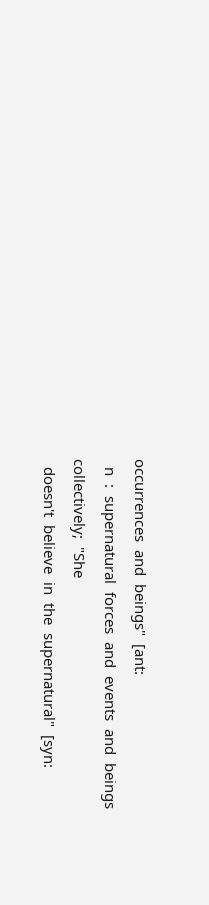occurrences  and  beings"  [ant:
  n  :  supernatural  forces  and  events  and  beings  collectively;  "She
  doesn't  believe  in  the  supernatural"  [syn: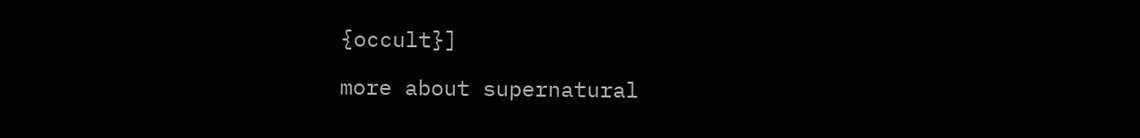{occult}]

more about supernatural